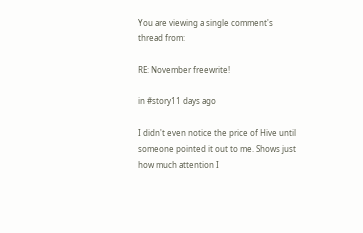You are viewing a single comment's thread from:

RE: November freewrite!

in #story11 days ago

I didn't even notice the price of Hive until someone pointed it out to me. Shows just how much attention I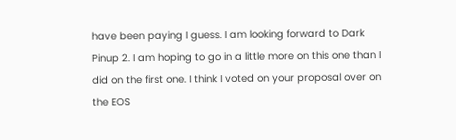have been paying I guess. I am looking forward to Dark Pinup 2. I am hoping to go in a little more on this one than I did on the first one. I think I voted on your proposal over on the EOS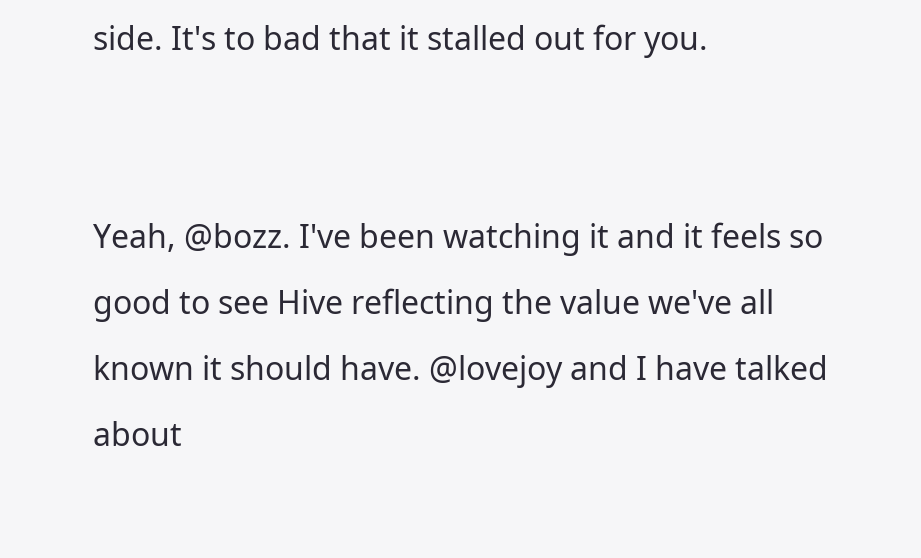side. It's to bad that it stalled out for you.


Yeah, @bozz. I've been watching it and it feels so good to see Hive reflecting the value we've all known it should have. @lovejoy and I have talked about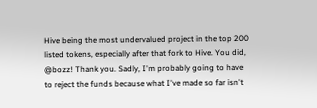Hive being the most undervalued project in the top 200 listed tokens, especially after that fork to Hive. You did, @bozz! Thank you. Sadly, I'm probably going to have to reject the funds because what I've made so far isn't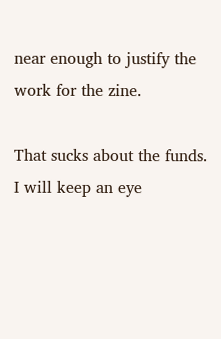near enough to justify the work for the zine.

That sucks about the funds. I will keep an eye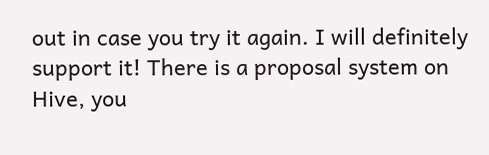out in case you try it again. I will definitely support it! There is a proposal system on Hive, you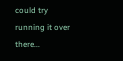could try running it over there...